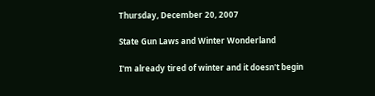Thursday, December 20, 2007

State Gun Laws and Winter Wonderland

I'm already tired of winter and it doesn't begin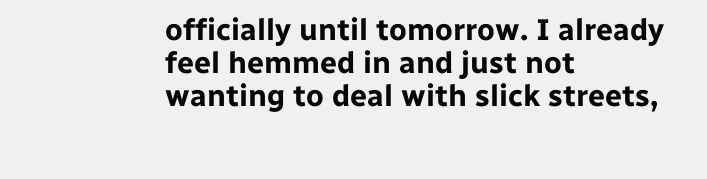officially until tomorrow. I already feel hemmed in and just not wanting to deal with slick streets,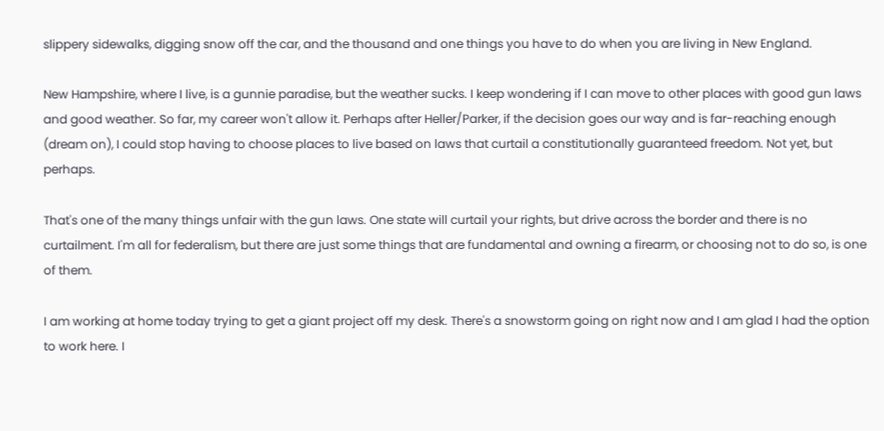slippery sidewalks, digging snow off the car, and the thousand and one things you have to do when you are living in New England.

New Hampshire, where I live, is a gunnie paradise, but the weather sucks. I keep wondering if I can move to other places with good gun laws and good weather. So far, my career won't allow it. Perhaps after Heller/Parker, if the decision goes our way and is far-reaching enough (dream on), I could stop having to choose places to live based on laws that curtail a constitutionally guaranteed freedom. Not yet, but perhaps.

That's one of the many things unfair with the gun laws. One state will curtail your rights, but drive across the border and there is no curtailment. I'm all for federalism, but there are just some things that are fundamental and owning a firearm, or choosing not to do so, is one of them.

I am working at home today trying to get a giant project off my desk. There's a snowstorm going on right now and I am glad I had the option to work here. I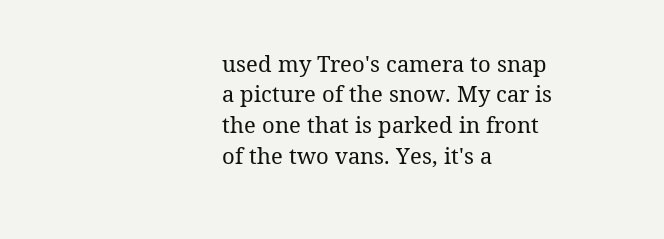used my Treo's camera to snap a picture of the snow. My car is the one that is parked in front of the two vans. Yes, it's a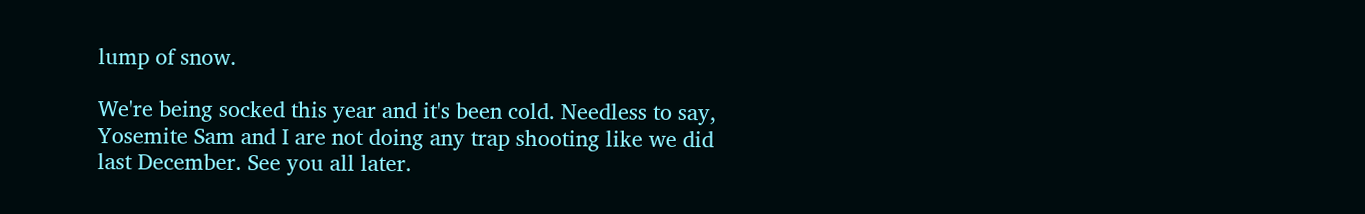lump of snow.

We're being socked this year and it's been cold. Needless to say, Yosemite Sam and I are not doing any trap shooting like we did last December. See you all later.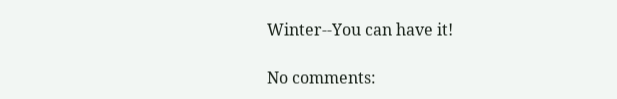Winter--You can have it!

No comments: